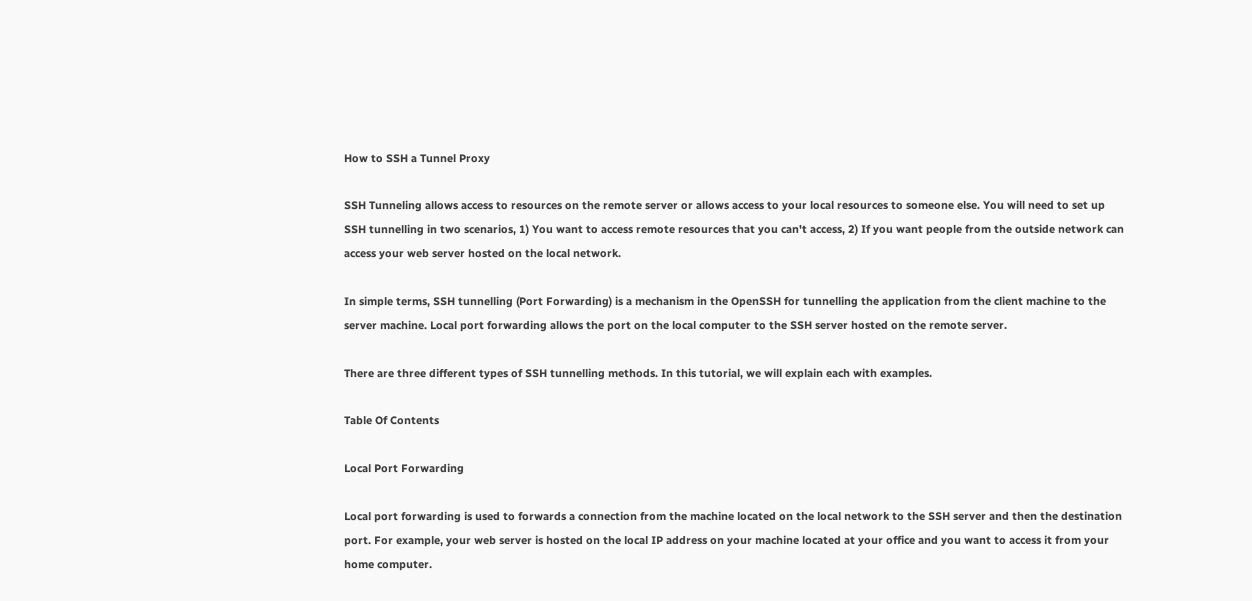How to SSH a Tunnel Proxy

SSH Tunneling allows access to resources on the remote server or allows access to your local resources to someone else. You will need to set up SSH tunnelling in two scenarios, 1) You want to access remote resources that you can't access, 2) If you want people from the outside network can access your web server hosted on the local network.

In simple terms, SSH tunnelling (Port Forwarding) is a mechanism in the OpenSSH for tunnelling the application from the client machine to the server machine. Local port forwarding allows the port on the local computer to the SSH server hosted on the remote server.

There are three different types of SSH tunnelling methods. In this tutorial, we will explain each with examples.

Table Of Contents

Local Port Forwarding

Local port forwarding is used to forwards a connection from the machine located on the local network to the SSH server and then the destination port. For example, your web server is hosted on the local IP address on your machine located at your office and you want to access it from your home computer.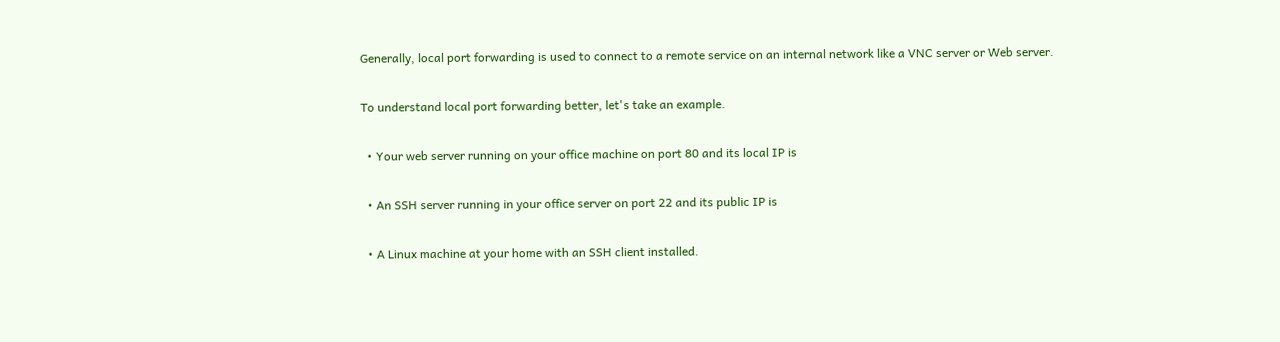Generally, local port forwarding is used to connect to a remote service on an internal network like a VNC server or Web server.

To understand local port forwarding better, let's take an example.

  • Your web server running on your office machine on port 80 and its local IP is

  • An SSH server running in your office server on port 22 and its public IP is

  • A Linux machine at your home with an SSH client installed.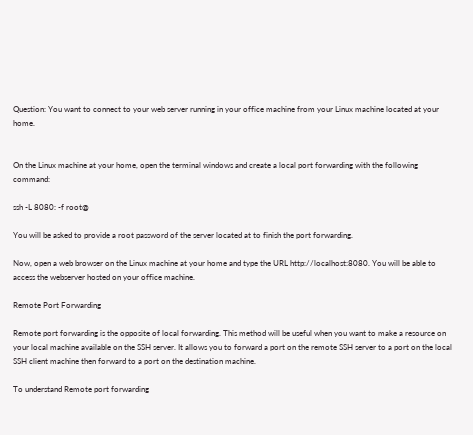Question: You want to connect to your web server running in your office machine from your Linux machine located at your home.


On the Linux machine at your home, open the terminal windows and create a local port forwarding with the following command:

ssh -L 8080: -f root@

You will be asked to provide a root password of the server located at to finish the port forwarding.

Now, open a web browser on the Linux machine at your home and type the URL http://localhost:8080. You will be able to access the webserver hosted on your office machine.

Remote Port Forwarding

Remote port forwarding is the opposite of local forwarding. This method will be useful when you want to make a resource on your local machine available on the SSH server. It allows you to forward a port on the remote SSH server to a port on the local SSH client machine then forward to a port on the destination machine.

To understand Remote port forwarding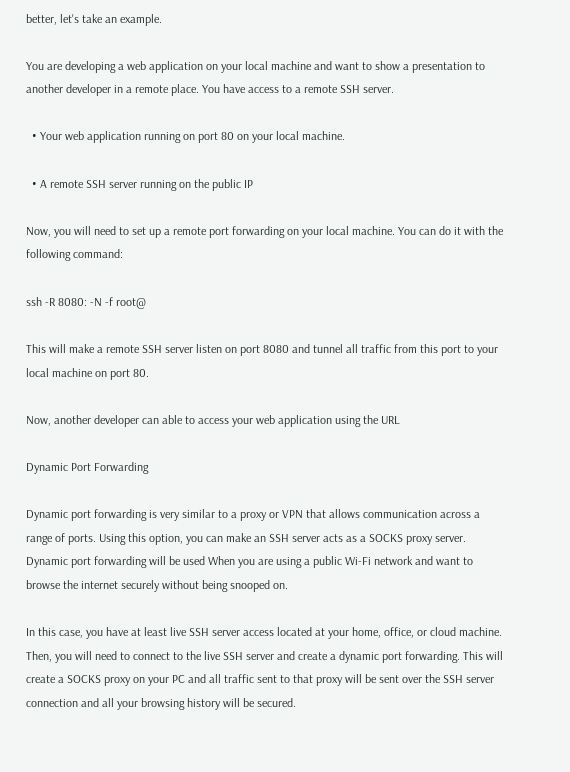better, let's take an example.

You are developing a web application on your local machine and want to show a presentation to another developer in a remote place. You have access to a remote SSH server.

  • Your web application running on port 80 on your local machine.

  • A remote SSH server running on the public IP

Now, you will need to set up a remote port forwarding on your local machine. You can do it with the following command:

ssh -R 8080: -N -f root@

This will make a remote SSH server listen on port 8080 and tunnel all traffic from this port to your local machine on port 80.

Now, another developer can able to access your web application using the URL

Dynamic Port Forwarding

Dynamic port forwarding is very similar to a proxy or VPN that allows communication across a range of ports. Using this option, you can make an SSH server acts as a SOCKS proxy server. Dynamic port forwarding will be used When you are using a public Wi-Fi network and want to browse the internet securely without being snooped on.

In this case, you have at least live SSH server access located at your home, office, or cloud machine. Then, you will need to connect to the live SSH server and create a dynamic port forwarding. This will create a SOCKS proxy on your PC and all traffic sent to that proxy will be sent over the SSH server connection and all your browsing history will be secured.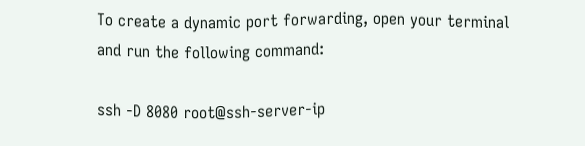To create a dynamic port forwarding, open your terminal and run the following command:

ssh -D 8080 root@ssh-server-ip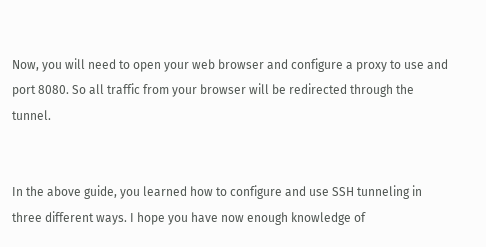Now, you will need to open your web browser and configure a proxy to use and port 8080. So all traffic from your browser will be redirected through the tunnel.


In the above guide, you learned how to configure and use SSH tunneling in three different ways. I hope you have now enough knowledge of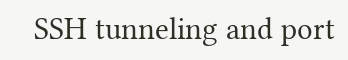SSH tunneling and port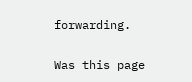forwarding.

Was this page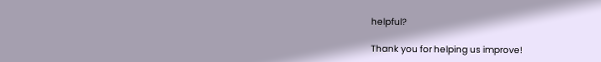helpful?

Thank you for helping us improve!